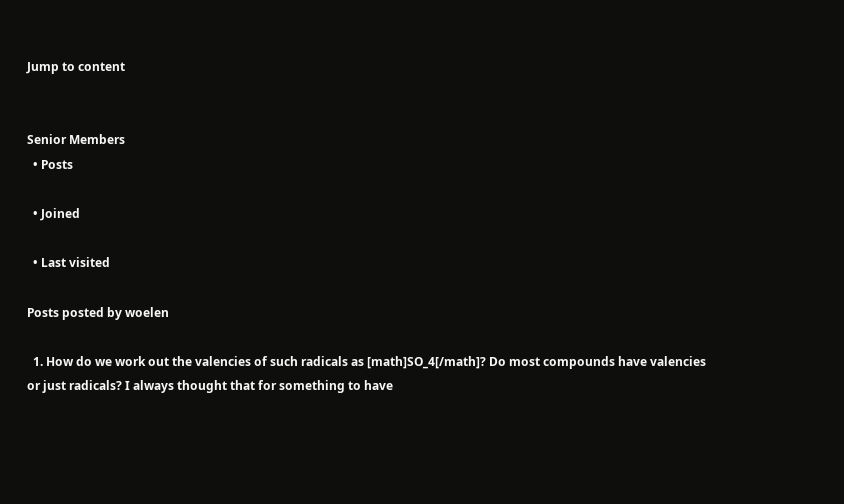Jump to content


Senior Members
  • Posts

  • Joined

  • Last visited

Posts posted by woelen

  1. How do we work out the valencies of such radicals as [math]SO_4[/math]? Do most compounds have valencies or just radicals? I always thought that for something to have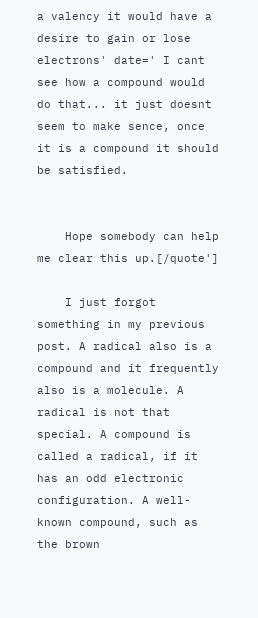a valency it would have a desire to gain or lose electrons' date=' I cant see how a compound would do that... it just doesnt seem to make sence, once it is a compound it should be satisfied.


    Hope somebody can help me clear this up.[/quote']

    I just forgot something in my previous post. A radical also is a compound and it frequently also is a molecule. A radical is not that special. A compound is called a radical, if it has an odd electronic configuration. A well-known compound, such as the brown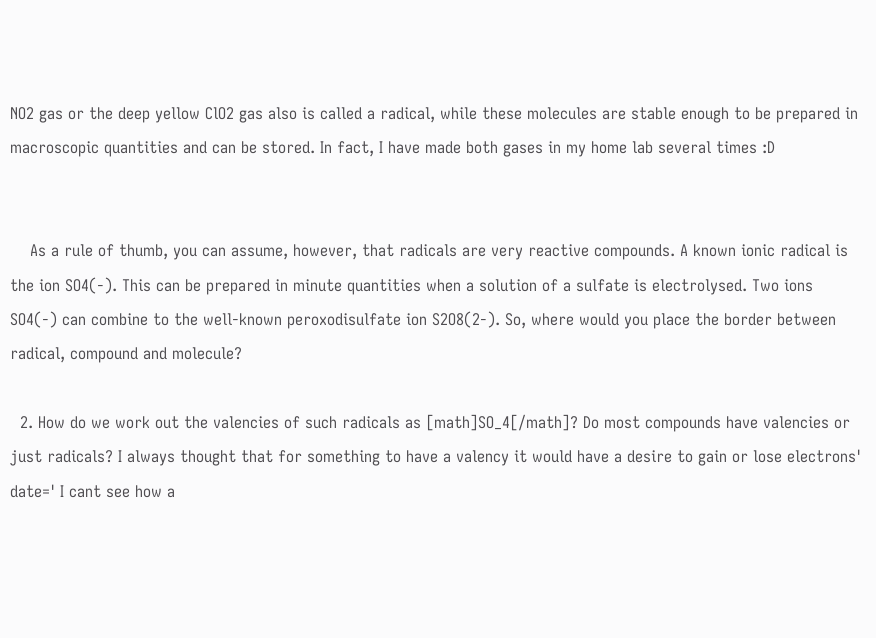NO2 gas or the deep yellow ClO2 gas also is called a radical, while these molecules are stable enough to be prepared in macroscopic quantities and can be stored. In fact, I have made both gases in my home lab several times :D


    As a rule of thumb, you can assume, however, that radicals are very reactive compounds. A known ionic radical is the ion SO4(-). This can be prepared in minute quantities when a solution of a sulfate is electrolysed. Two ions SO4(-) can combine to the well-known peroxodisulfate ion S2O8(2-). So, where would you place the border between radical, compound and molecule?

  2. How do we work out the valencies of such radicals as [math]SO_4[/math]? Do most compounds have valencies or just radicals? I always thought that for something to have a valency it would have a desire to gain or lose electrons' date=' I cant see how a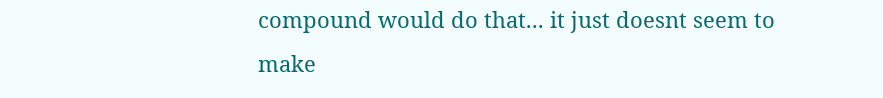compound would do that... it just doesnt seem to make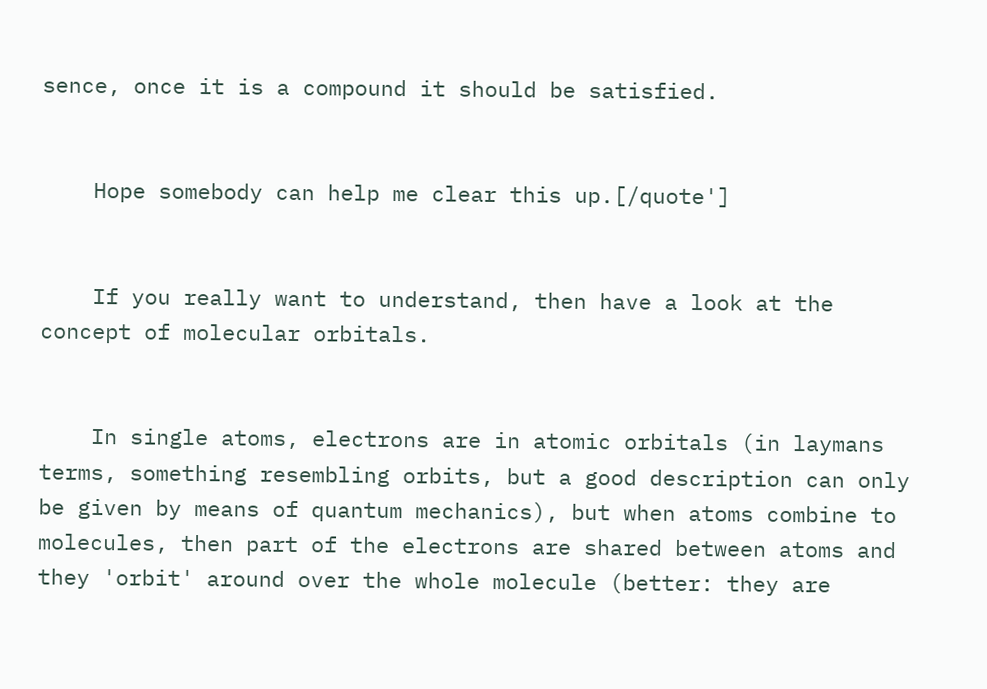sence, once it is a compound it should be satisfied.


    Hope somebody can help me clear this up.[/quote']


    If you really want to understand, then have a look at the concept of molecular orbitals.


    In single atoms, electrons are in atomic orbitals (in laymans terms, something resembling orbits, but a good description can only be given by means of quantum mechanics), but when atoms combine to molecules, then part of the electrons are shared between atoms and they 'orbit' around over the whole molecule (better: they are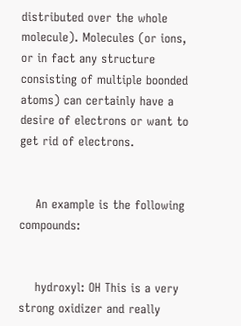distributed over the whole molecule). Molecules (or ions, or in fact any structure consisting of multiple boonded atoms) can certainly have a desire of electrons or want to get rid of electrons.


    An example is the following compounds:


    hydroxyl: OH This is a very strong oxidizer and really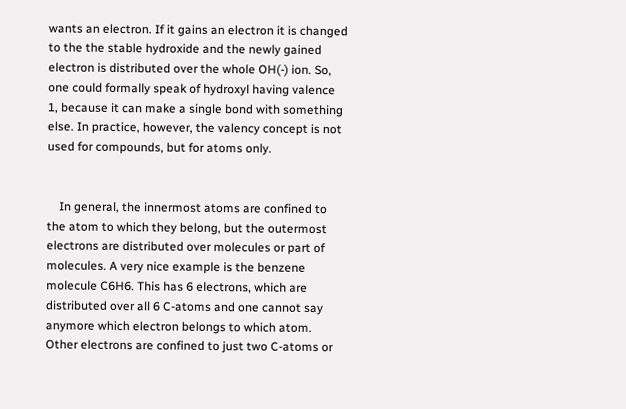wants an electron. If it gains an electron it is changed to the the stable hydroxide and the newly gained electron is distributed over the whole OH(-) ion. So, one could formally speak of hydroxyl having valence 1, because it can make a single bond with something else. In practice, however, the valency concept is not used for compounds, but for atoms only.


    In general, the innermost atoms are confined to the atom to which they belong, but the outermost electrons are distributed over molecules or part of molecules. A very nice example is the benzene molecule C6H6. This has 6 electrons, which are distributed over all 6 C-atoms and one cannot say anymore which electron belongs to which atom. Other electrons are confined to just two C-atoms or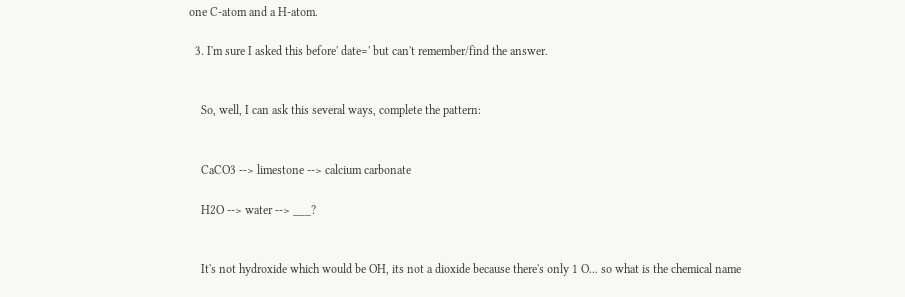one C-atom and a H-atom.

  3. I'm sure I asked this before' date=' but can't remember/find the answer.


    So, well, I can ask this several ways, complete the pattern:


    CaCO3 --> limestone --> calcium carbonate

    H2O --> water --> ___?


    It's not hydroxide which would be OH, its not a dioxide because there's only 1 O... so what is the chemical name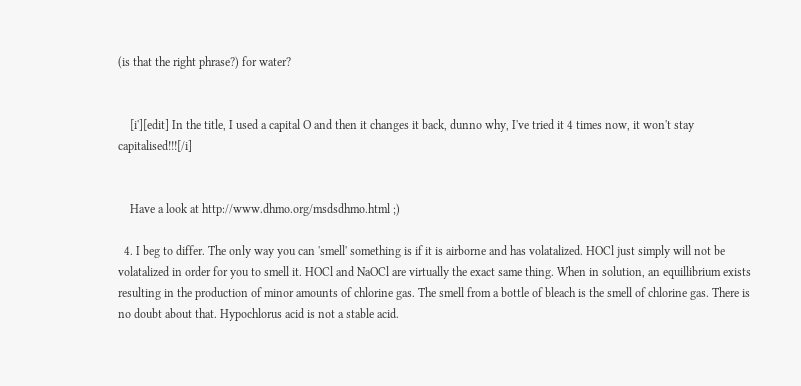(is that the right phrase?) for water?


    [i'][edit] In the title, I used a capital O and then it changes it back, dunno why, I've tried it 4 times now, it won't stay capitalised!!![/i]


    Have a look at http://www.dhmo.org/msdsdhmo.html ;)

  4. I beg to differ. The only way you can 'smell' something is if it is airborne and has volatalized. HOCl just simply will not be volatalized in order for you to smell it. HOCl and NaOCl are virtually the exact same thing. When in solution, an equillibrium exists resulting in the production of minor amounts of chlorine gas. The smell from a bottle of bleach is the smell of chlorine gas. There is no doubt about that. Hypochlorus acid is not a stable acid.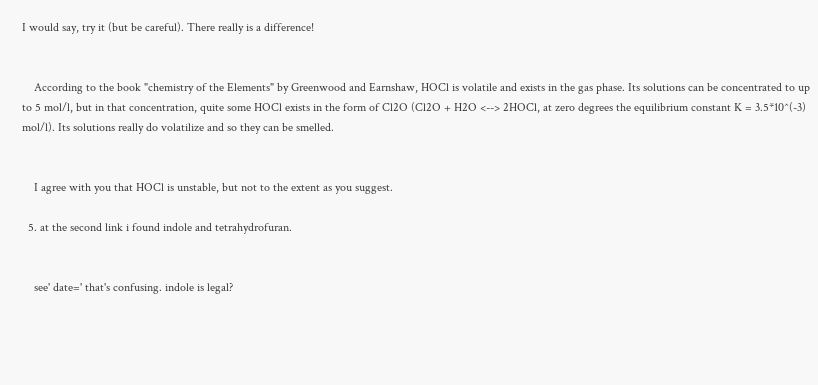I would say, try it (but be careful). There really is a difference!


    According to the book "chemistry of the Elements" by Greenwood and Earnshaw, HOCl is volatile and exists in the gas phase. Its solutions can be concentrated to up to 5 mol/l, but in that concentration, quite some HOCl exists in the form of Cl2O (Cl2O + H2O <--> 2HOCl, at zero degrees the equilibrium constant K = 3.5*10^(-3) mol/l). Its solutions really do volatilize and so they can be smelled.


    I agree with you that HOCl is unstable, but not to the extent as you suggest.

  5. at the second link i found indole and tetrahydrofuran.


    see' date=' that's confusing. indole is legal?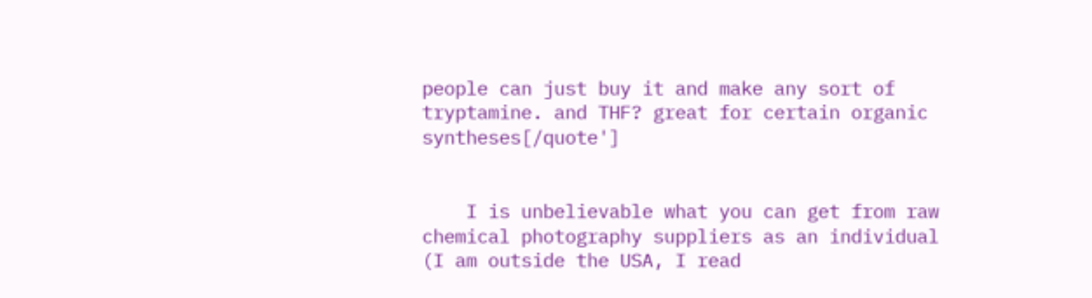people can just buy it and make any sort of tryptamine. and THF? great for certain organic syntheses[/quote']


    I is unbelievable what you can get from raw chemical photography suppliers as an individual (I am outside the USA, I read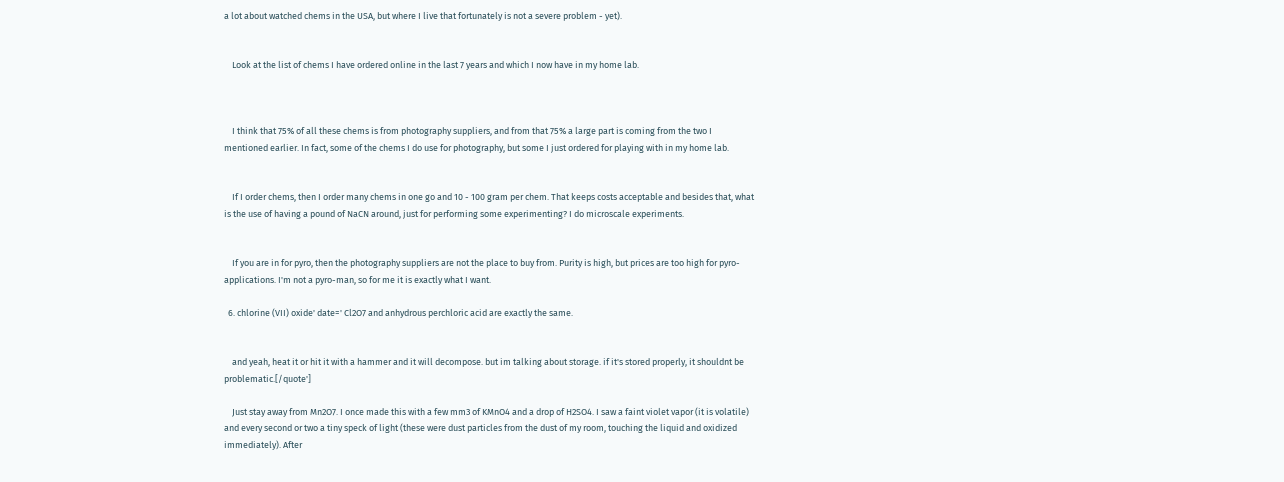a lot about watched chems in the USA, but where I live that fortunately is not a severe problem - yet).


    Look at the list of chems I have ordered online in the last 7 years and which I now have in my home lab.



    I think that 75% of all these chems is from photography suppliers, and from that 75% a large part is coming from the two I mentioned earlier. In fact, some of the chems I do use for photography, but some I just ordered for playing with in my home lab.


    If I order chems, then I order many chems in one go and 10 - 100 gram per chem. That keeps costs acceptable and besides that, what is the use of having a pound of NaCN around, just for performing some experimenting? I do microscale experiments.


    If you are in for pyro, then the photography suppliers are not the place to buy from. Purity is high, but prices are too high for pyro-applications. I'm not a pyro-man, so for me it is exactly what I want.

  6. chlorine (VII) oxide' date=' Cl2O7 and anhydrous perchloric acid are exactly the same.


    and yeah, heat it or hit it with a hammer and it will decompose. but im talking about storage. if it's stored properly, it shouldnt be problematic.[/quote']

    Just stay away from Mn2O7. I once made this with a few mm3 of KMnO4 and a drop of H2SO4. I saw a faint violet vapor (it is volatile) and every second or two a tiny speck of light (these were dust particles from the dust of my room, touching the liquid and oxidized immediately). After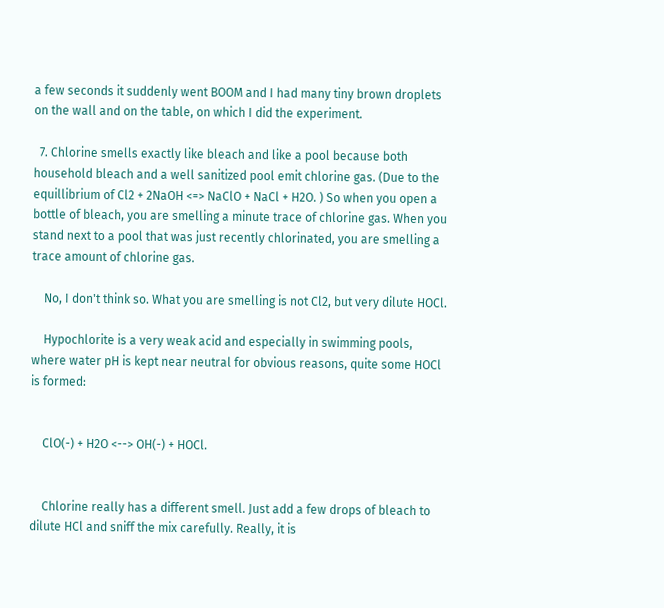a few seconds it suddenly went BOOM and I had many tiny brown droplets on the wall and on the table, on which I did the experiment.

  7. Chlorine smells exactly like bleach and like a pool because both household bleach and a well sanitized pool emit chlorine gas. (Due to the equillibrium of Cl2 + 2NaOH <=> NaClO + NaCl + H2O. ) So when you open a bottle of bleach, you are smelling a minute trace of chlorine gas. When you stand next to a pool that was just recently chlorinated, you are smelling a trace amount of chlorine gas.

    No, I don't think so. What you are smelling is not Cl2, but very dilute HOCl.

    Hypochlorite is a very weak acid and especially in swimming pools, where water pH is kept near neutral for obvious reasons, quite some HOCl is formed:


    ClO(-) + H2O <--> OH(-) + HOCl.


    Chlorine really has a different smell. Just add a few drops of bleach to dilute HCl and sniff the mix carefully. Really, it is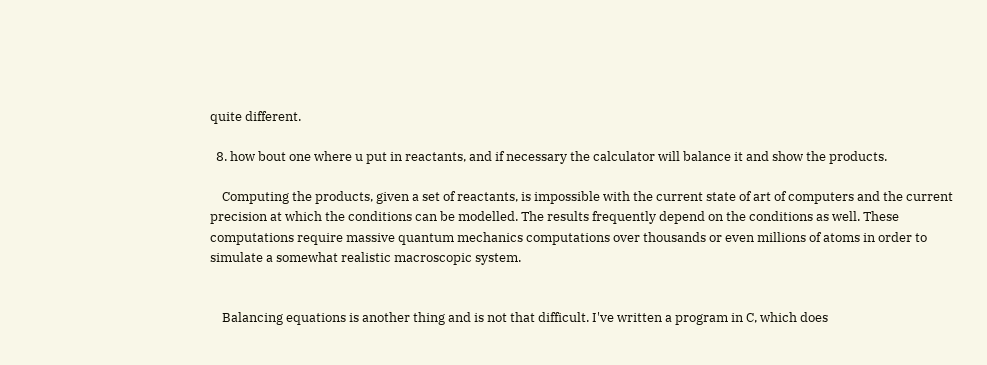quite different.

  8. how bout one where u put in reactants, and if necessary the calculator will balance it and show the products.

    Computing the products, given a set of reactants, is impossible with the current state of art of computers and the current precision at which the conditions can be modelled. The results frequently depend on the conditions as well. These computations require massive quantum mechanics computations over thousands or even millions of atoms in order to simulate a somewhat realistic macroscopic system.


    Balancing equations is another thing and is not that difficult. I've written a program in C, which does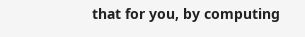that for you, by computing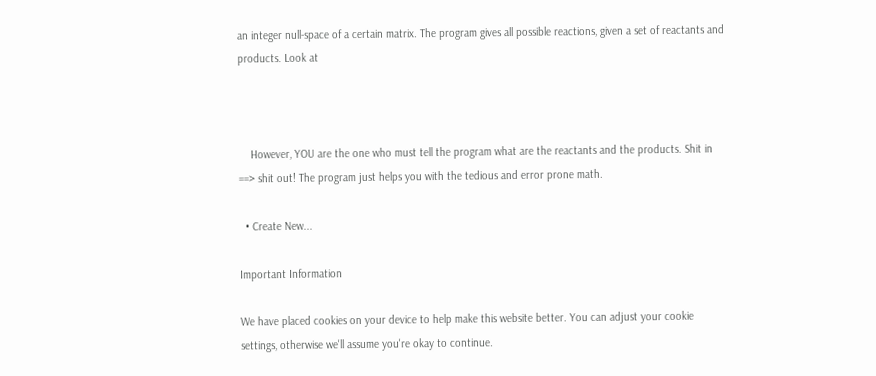an integer null-space of a certain matrix. The program gives all possible reactions, given a set of reactants and products. Look at



    However, YOU are the one who must tell the program what are the reactants and the products. Shit in ==> shit out! The program just helps you with the tedious and error prone math.

  • Create New...

Important Information

We have placed cookies on your device to help make this website better. You can adjust your cookie settings, otherwise we'll assume you're okay to continue.